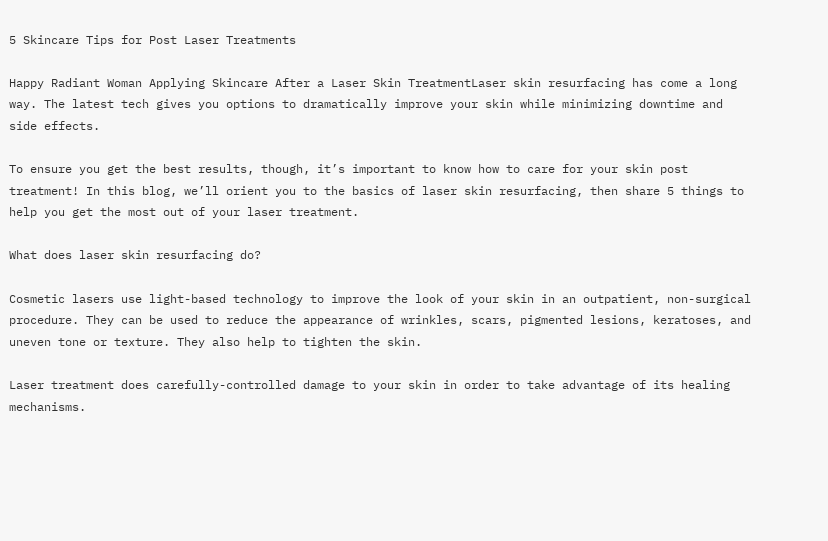5 Skincare Tips for Post Laser Treatments

Happy Radiant Woman Applying Skincare After a Laser Skin TreatmentLaser skin resurfacing has come a long way. The latest tech gives you options to dramatically improve your skin while minimizing downtime and side effects.

To ensure you get the best results, though, it’s important to know how to care for your skin post treatment! In this blog, we’ll orient you to the basics of laser skin resurfacing, then share 5 things to help you get the most out of your laser treatment.

What does laser skin resurfacing do?

Cosmetic lasers use light-based technology to improve the look of your skin in an outpatient, non-surgical procedure. They can be used to reduce the appearance of wrinkles, scars, pigmented lesions, keratoses, and uneven tone or texture. They also help to tighten the skin.

Laser treatment does carefully-controlled damage to your skin in order to take advantage of its healing mechanisms.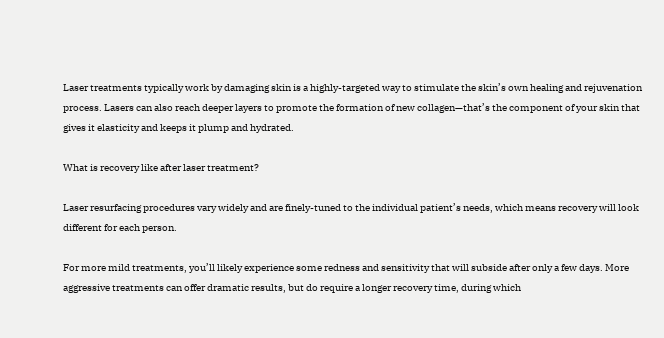Laser treatments typically work by damaging skin is a highly-targeted way to stimulate the skin’s own healing and rejuvenation process. Lasers can also reach deeper layers to promote the formation of new collagen—that’s the component of your skin that gives it elasticity and keeps it plump and hydrated.

What is recovery like after laser treatment?

Laser resurfacing procedures vary widely and are finely-tuned to the individual patient’s needs, which means recovery will look different for each person.

For more mild treatments, you’ll likely experience some redness and sensitivity that will subside after only a few days. More aggressive treatments can offer dramatic results, but do require a longer recovery time, during which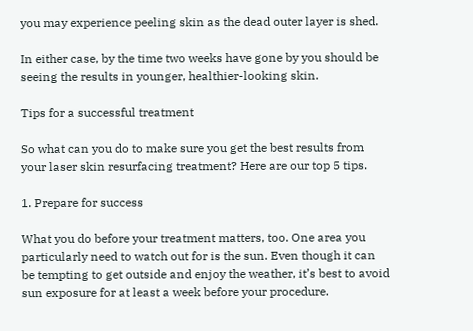you may experience peeling skin as the dead outer layer is shed.

In either case, by the time two weeks have gone by you should be seeing the results in younger, healthier-looking skin.

Tips for a successful treatment

So what can you do to make sure you get the best results from your laser skin resurfacing treatment? Here are our top 5 tips.

1. Prepare for success

What you do before your treatment matters, too. One area you particularly need to watch out for is the sun. Even though it can be tempting to get outside and enjoy the weather, it’s best to avoid sun exposure for at least a week before your procedure.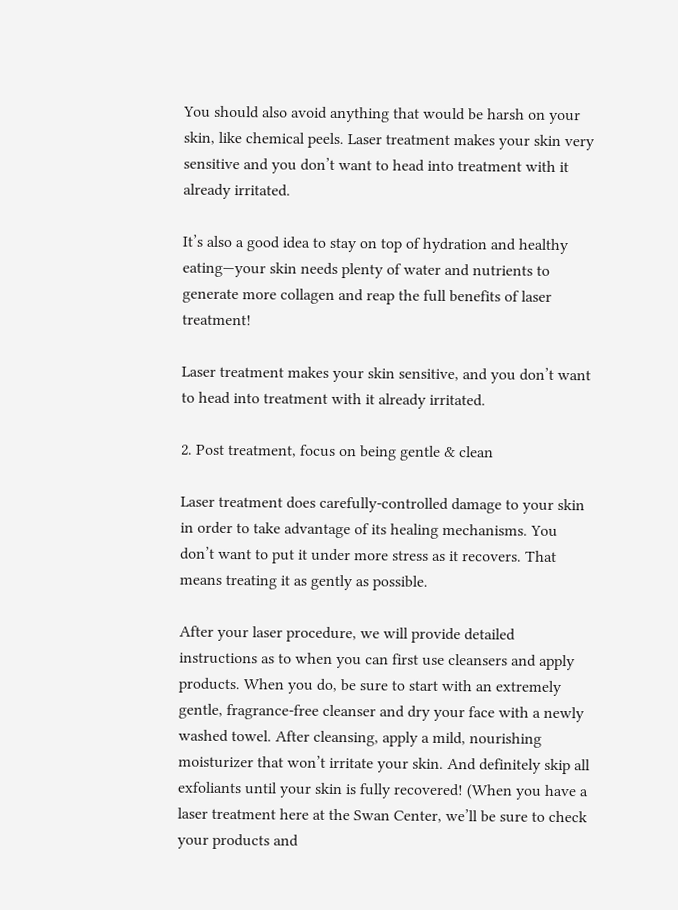You should also avoid anything that would be harsh on your skin, like chemical peels. Laser treatment makes your skin very sensitive and you don’t want to head into treatment with it already irritated.

It’s also a good idea to stay on top of hydration and healthy eating—your skin needs plenty of water and nutrients to generate more collagen and reap the full benefits of laser treatment!

Laser treatment makes your skin sensitive, and you don’t want to head into treatment with it already irritated.

2. Post treatment, focus on being gentle & clean

Laser treatment does carefully-controlled damage to your skin in order to take advantage of its healing mechanisms. You don’t want to put it under more stress as it recovers. That means treating it as gently as possible.

After your laser procedure, we will provide detailed instructions as to when you can first use cleansers and apply products. When you do, be sure to start with an extremely gentle, fragrance-free cleanser and dry your face with a newly washed towel. After cleansing, apply a mild, nourishing moisturizer that won’t irritate your skin. And definitely skip all exfoliants until your skin is fully recovered! (When you have a laser treatment here at the Swan Center, we’ll be sure to check your products and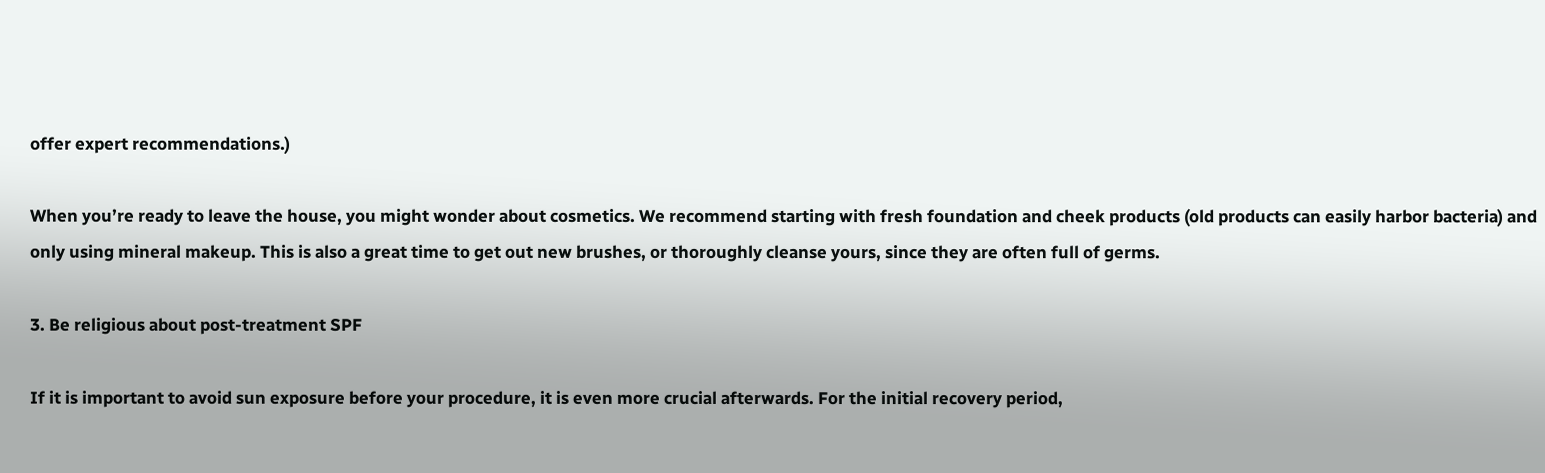offer expert recommendations.)

When you’re ready to leave the house, you might wonder about cosmetics. We recommend starting with fresh foundation and cheek products (old products can easily harbor bacteria) and only using mineral makeup. This is also a great time to get out new brushes, or thoroughly cleanse yours, since they are often full of germs.

3. Be religious about post-treatment SPF

If it is important to avoid sun exposure before your procedure, it is even more crucial afterwards. For the initial recovery period,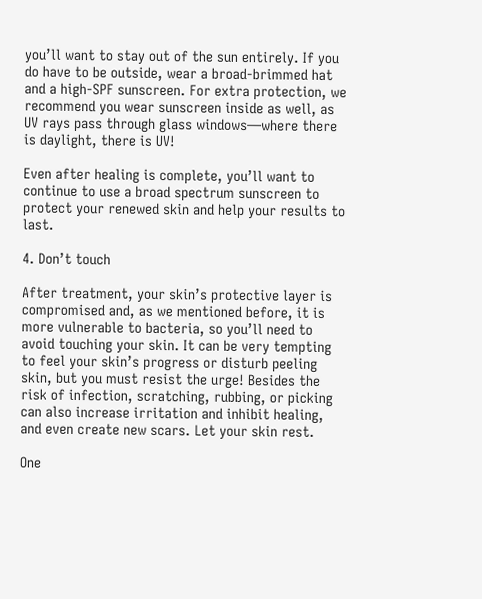you’ll want to stay out of the sun entirely. If you do have to be outside, wear a broad-brimmed hat and a high-SPF sunscreen. For extra protection, we recommend you wear sunscreen inside as well, as UV rays pass through glass windows—where there is daylight, there is UV!

Even after healing is complete, you’ll want to continue to use a broad spectrum sunscreen to protect your renewed skin and help your results to last.

4. Don’t touch

After treatment, your skin’s protective layer is compromised and, as we mentioned before, it is more vulnerable to bacteria, so you’ll need to avoid touching your skin. It can be very tempting to feel your skin’s progress or disturb peeling skin, but you must resist the urge! Besides the risk of infection, scratching, rubbing, or picking can also increase irritation and inhibit healing, and even create new scars. Let your skin rest.

One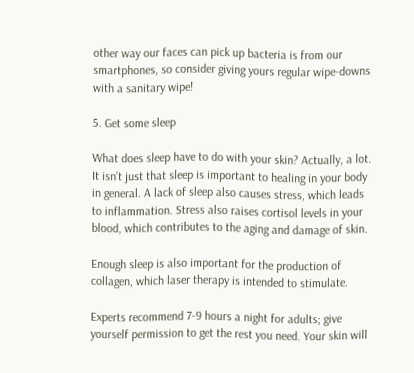other way our faces can pick up bacteria is from our smartphones, so consider giving yours regular wipe-downs with a sanitary wipe!

5. Get some sleep

What does sleep have to do with your skin? Actually, a lot. It isn’t just that sleep is important to healing in your body in general. A lack of sleep also causes stress, which leads to inflammation. Stress also raises cortisol levels in your blood, which contributes to the aging and damage of skin.

Enough sleep is also important for the production of collagen, which laser therapy is intended to stimulate.

Experts recommend 7-9 hours a night for adults; give yourself permission to get the rest you need. Your skin will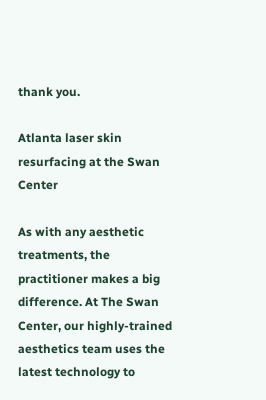thank you.

Atlanta laser skin resurfacing at the Swan Center

As with any aesthetic treatments, the practitioner makes a big difference. At The Swan Center, our highly-trained aesthetics team uses the latest technology to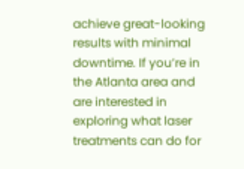achieve great-looking results with minimal downtime. If you’re in the Atlanta area and are interested in exploring what laser treatments can do for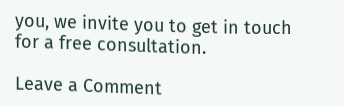you, we invite you to get in touch for a free consultation.

Leave a Comment